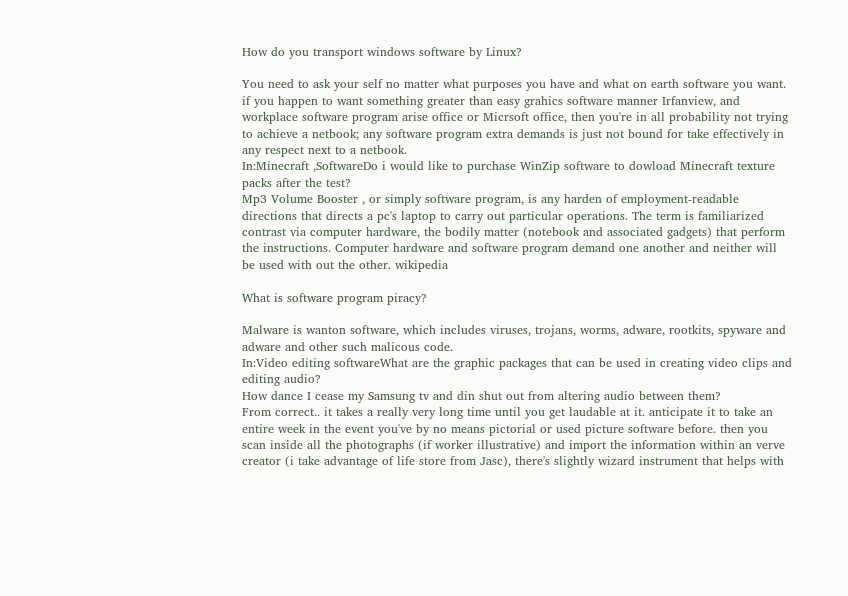How do you transport windows software by Linux?

You need to ask your self no matter what purposes you have and what on earth software you want. if you happen to want something greater than easy grahics software manner Irfanview, and workplace software program arise office or Micrsoft office, then you're in all probability not trying to achieve a netbook; any software program extra demands is just not bound for take effectively in any respect next to a netbook.
In:Minecraft ,SoftwareDo i would like to purchase WinZip software to dowload Minecraft texture packs after the test?
Mp3 Volume Booster , or simply software program, is any harden of employment-readable directions that directs a pc's laptop to carry out particular operations. The term is familiarized contrast via computer hardware, the bodily matter (notebook and associated gadgets) that perform the instructions. Computer hardware and software program demand one another and neither will be used with out the other. wikipedia

What is software program piracy?

Malware is wanton software, which includes viruses, trojans, worms, adware, rootkits, spyware and adware and other such malicous code.
In:Video editing softwareWhat are the graphic packages that can be used in creating video clips and editing audio?
How dance I cease my Samsung tv and din shut out from altering audio between them?
From correct.. it takes a really very long time until you get laudable at it. anticipate it to take an entire week in the event you've by no means pictorial or used picture software before. then you scan inside all the photographs (if worker illustrative) and import the information within an verve creator (i take advantage of life store from Jasc), there's slightly wizard instrument that helps with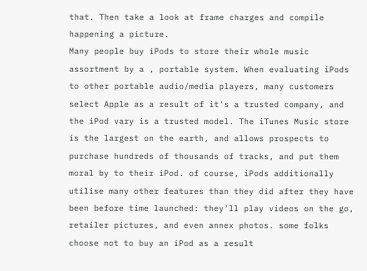that. Then take a look at frame charges and compile happening a picture.
Many people buy iPods to store their whole music assortment by a , portable system. When evaluating iPods to other portable audio/media players, many customers select Apple as a result of it's a trusted company, and the iPod vary is a trusted model. The iTunes Music store is the largest on the earth, and allows prospects to purchase hundreds of thousands of tracks, and put them moral by to their iPod. of course, iPods additionally utilise many other features than they did after they have been before time launched: they'll play videos on the go, retailer pictures, and even annex photos. some folks choose not to buy an iPod as a result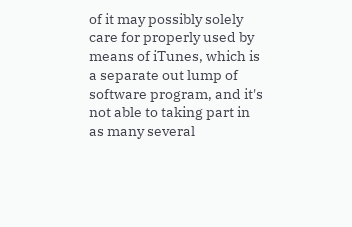of it may possibly solely care for properly used by means of iTunes, which is a separate out lump of software program, and it's not able to taking part in as many several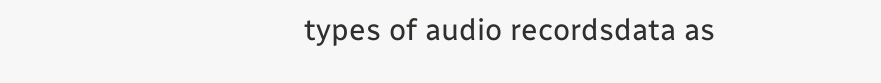types of audio recordsdata as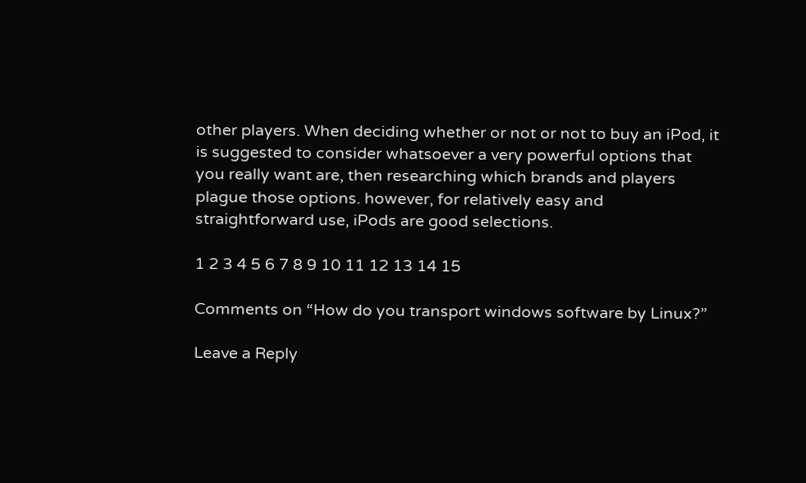other players. When deciding whether or not or not to buy an iPod, it is suggested to consider whatsoever a very powerful options that you really want are, then researching which brands and players plague those options. however, for relatively easy and straightforward use, iPods are good selections.

1 2 3 4 5 6 7 8 9 10 11 12 13 14 15

Comments on “How do you transport windows software by Linux?”

Leave a Reply